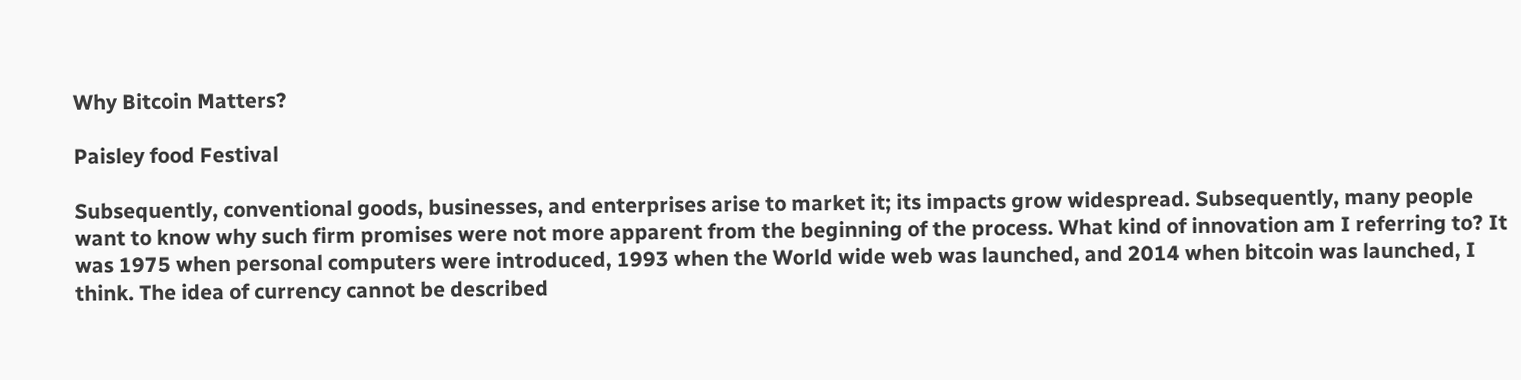Why Bitcoin Matters?

Paisley food Festival

Subsequently, conventional goods, businesses, and enterprises arise to market it; its impacts grow widespread. Subsequently, many people want to know why such firm promises were not more apparent from the beginning of the process. What kind of innovation am I referring to? It was 1975 when personal computers were introduced, 1993 when the World wide web was launched, and 2014 when bitcoin was launched, I think. The idea of currency cannot be described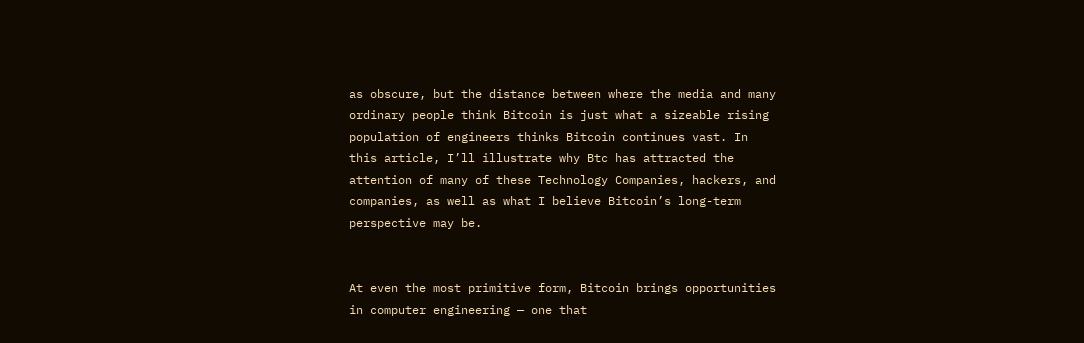as obscure, but the distance between where the media and many ordinary people think Bitcoin is just what a sizeable rising population of engineers thinks Bitcoin continues vast. In this article, I’ll illustrate why Btc has attracted the attention of many of these Technology Companies, hackers, and companies, as well as what I believe Bitcoin’s long-term perspective may be.


At even the most primitive form, Bitcoin brings opportunities in computer engineering — one that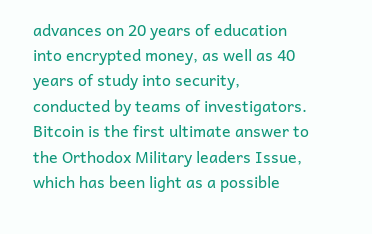advances on 20 years of education into encrypted money, as well as 40 years of study into security, conducted by teams of investigators. Bitcoin is the first ultimate answer to the Orthodox Military leaders Issue, which has been light as a possible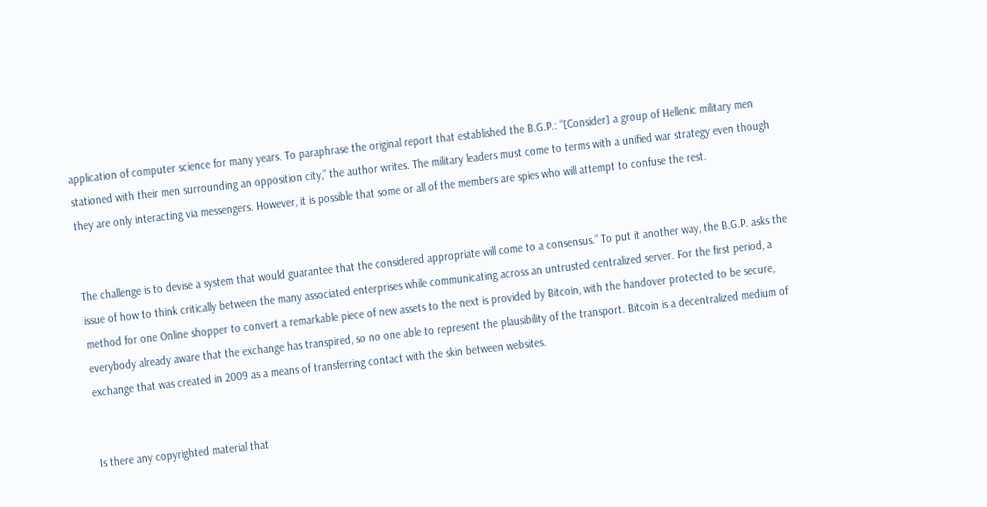application of computer science for many years. To paraphrase the original report that established the B.G.P.: “[Consider] a group of Hellenic military men stationed with their men surrounding an opposition city,” the author writes. The military leaders must come to terms with a unified war strategy even though they are only interacting via messengers. However, it is possible that some or all of the members are spies who will attempt to confuse the rest.


The challenge is to devise a system that would guarantee that the considered appropriate will come to a consensus.” To put it another way, the B.G.P. asks the issue of how to think critically between the many associated enterprises while communicating across an untrusted centralized server. For the first period, a method for one Online shopper to convert a remarkable piece of new assets to the next is provided by Bitcoin, with the handover protected to be secure, everybody already aware that the exchange has transpired, so no one able to represent the plausibility of the transport. Bitcoin is a decentralized medium of exchange that was created in 2009 as a means of transferring contact with the skin between websites.


Is there any copyrighted material that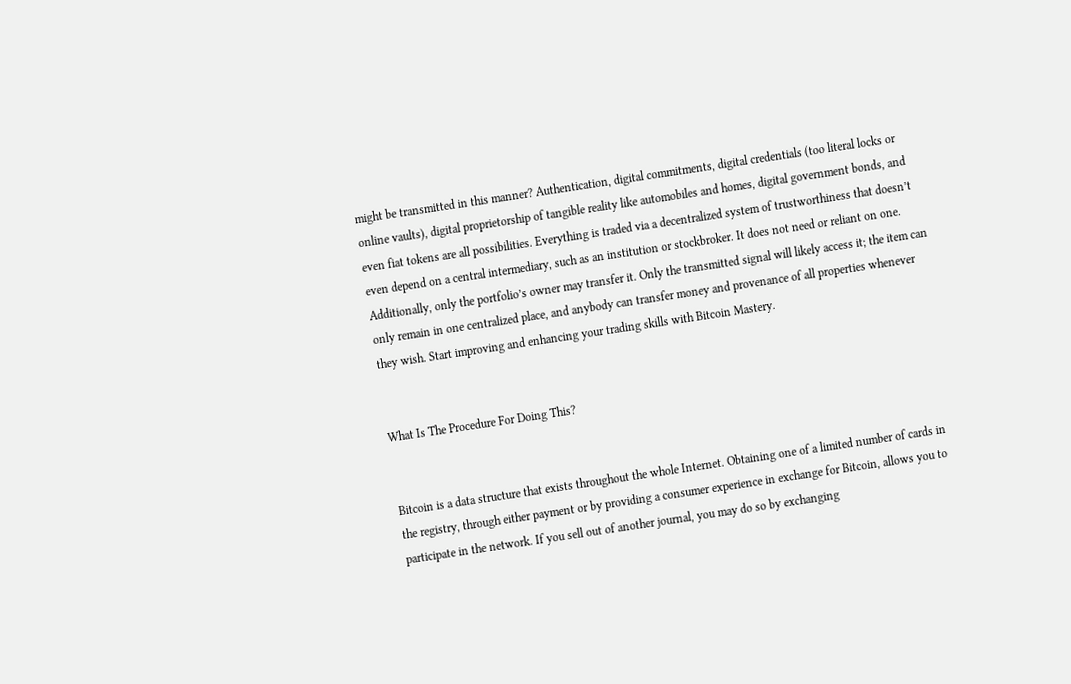might be transmitted in this manner? Authentication, digital commitments, digital credentials (too literal locks or online vaults), digital proprietorship of tangible reality like automobiles and homes, digital government bonds, and even fiat tokens are all possibilities. Everything is traded via a decentralized system of trustworthiness that doesn’t even depend on a central intermediary, such as an institution or stockbroker. It does not need or reliant on one. Additionally, only the portfolio’s owner may transfer it. Only the transmitted signal will likely access it; the item can only remain in one centralized place, and anybody can transfer money and provenance of all properties whenever they wish. Start improving and enhancing your trading skills with Bitcoin Mastery.


What Is The Procedure For Doing This?


Bitcoin is a data structure that exists throughout the whole Internet. Obtaining one of a limited number of cards in the registry, through either payment or by providing a consumer experience in exchange for Bitcoin, allows you to participate in the network. If you sell out of another journal, you may do so by exchanging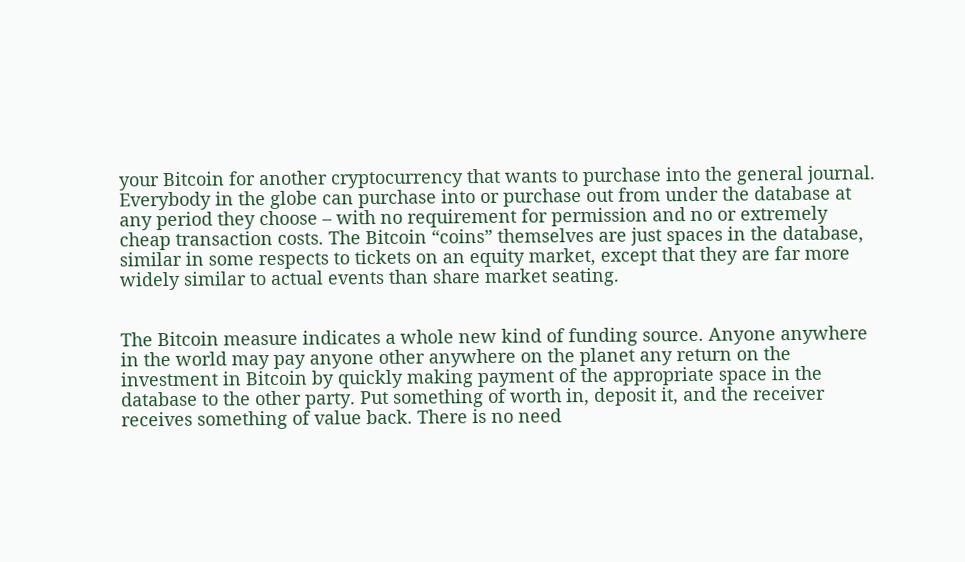your Bitcoin for another cryptocurrency that wants to purchase into the general journal. Everybody in the globe can purchase into or purchase out from under the database at any period they choose – with no requirement for permission and no or extremely cheap transaction costs. The Bitcoin “coins” themselves are just spaces in the database, similar in some respects to tickets on an equity market, except that they are far more widely similar to actual events than share market seating.


The Bitcoin measure indicates a whole new kind of funding source. Anyone anywhere in the world may pay anyone other anywhere on the planet any return on the investment in Bitcoin by quickly making payment of the appropriate space in the database to the other party. Put something of worth in, deposit it, and the receiver receives something of value back. There is no need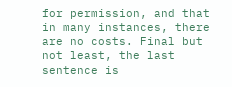for permission, and that in many instances, there are no costs. Final but not least, the last sentence is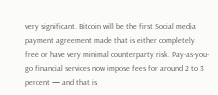very significant. Bitcoin will be the first Social media payment agreement made that is either completely free or have very minimal counterparty risk. Pay-as-you-go financial services now impose fees for around 2 to 3 percent — and that is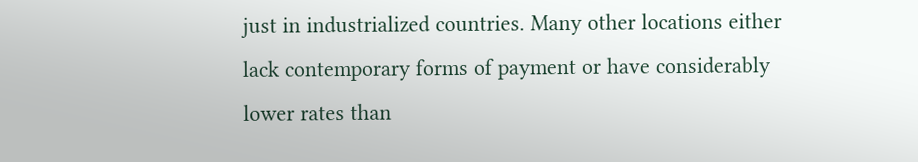just in industrialized countries. Many other locations either lack contemporary forms of payment or have considerably lower rates than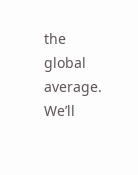the global average. We’ll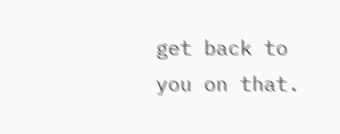get back to you on that.